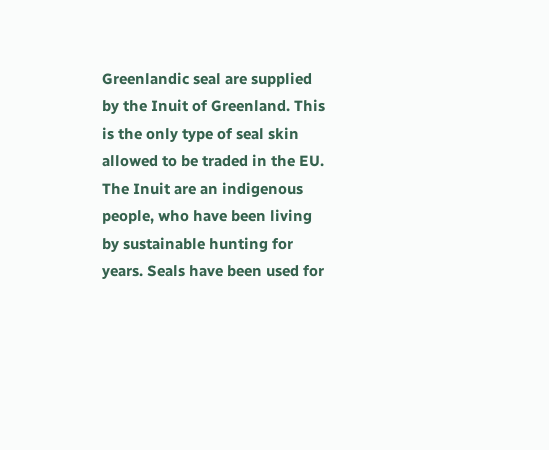Greenlandic seal are supplied by the Inuit of Greenland. This is the only type of seal skin allowed to be traded in the EU. The Inuit are an indigenous people, who have been living by sustainable hunting for years. Seals have been used for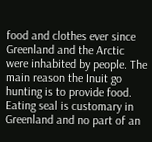food and clothes ever since Greenland and the Arctic were inhabited by people. The main reason the Inuit go hunting is to provide food. Eating seal is customary in Greenland and no part of an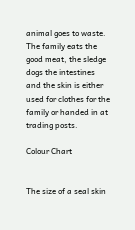animal goes to waste. The family eats the good meat, the sledge dogs the intestines and the skin is either used for clothes for the family or handed in at trading posts.

Colour Chart


The size of a seal skin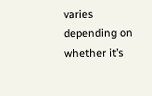varies depending on whether it’s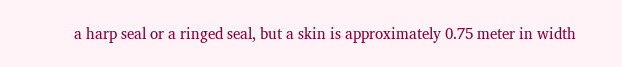a harp seal or a ringed seal, but a skin is approximately 0.75 meter in width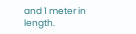and 1 meter in length.